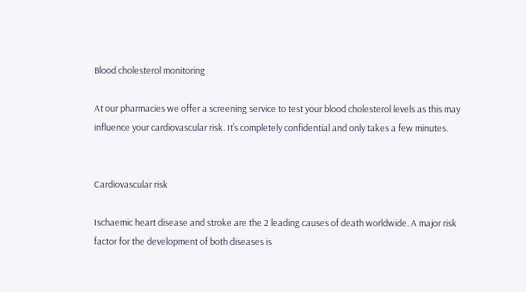Blood cholesterol monitoring

At our pharmacies we offer a screening service to test your blood cholesterol levels as this may influence your cardiovascular risk. It’s completely confidential and only takes a few minutes.


Cardiovascular risk

Ischaemic heart disease and stroke are the 2 leading causes of death worldwide. A major risk factor for the development of both diseases is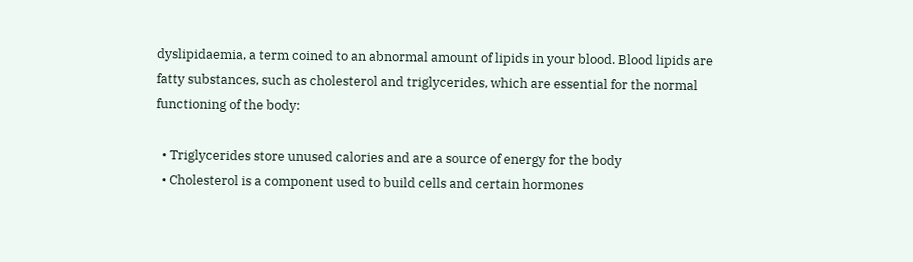dyslipidaemia, a term coined to an abnormal amount of lipids in your blood. Blood lipids are fatty substances, such as cholesterol and triglycerides, which are essential for the normal functioning of the body:

  • Triglycerides store unused calories and are a source of energy for the body
  • Cholesterol is a component used to build cells and certain hormones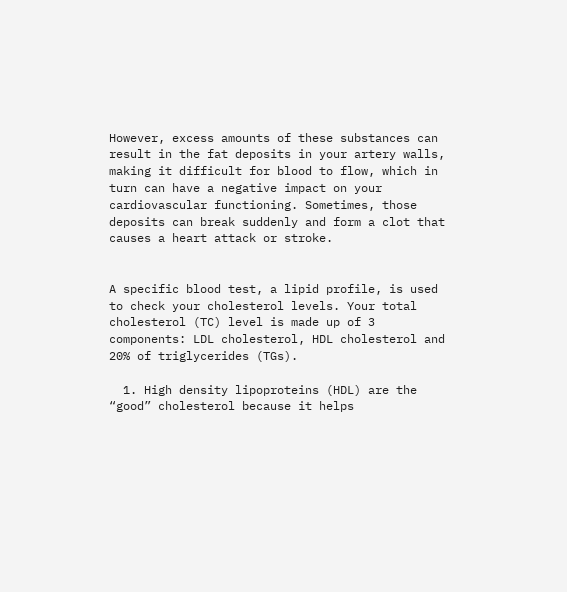However, excess amounts of these substances can result in the fat deposits in your artery walls, making it difficult for blood to flow, which in turn can have a negative impact on your cardiovascular functioning. Sometimes, those deposits can break suddenly and form a clot that causes a heart attack or stroke.


A specific blood test, a lipid profile, is used to check your cholesterol levels. Your total cholesterol (TC) level is made up of 3 components: LDL cholesterol, HDL cholesterol and 20% of triglycerides (TGs).

  1. High density lipoproteins (HDL) are the “good” cholesterol because it helps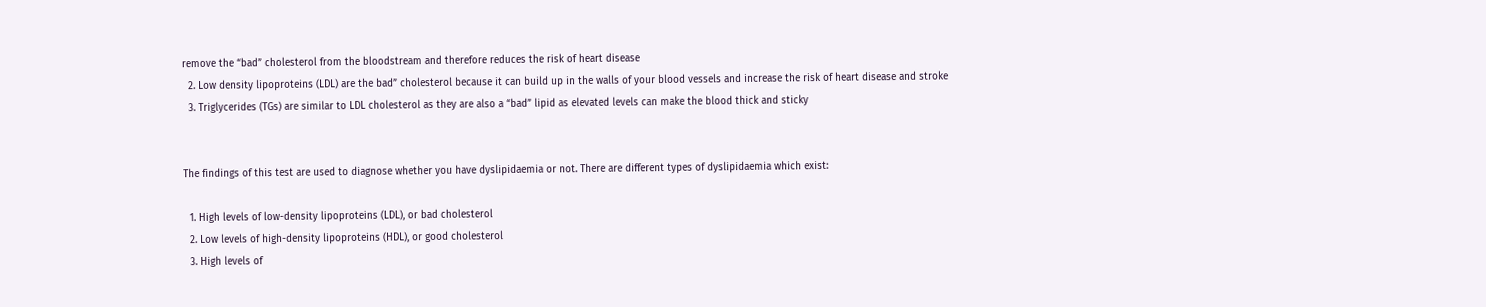remove the “bad” cholesterol from the bloodstream and therefore reduces the risk of heart disease
  2. Low density lipoproteins (LDL) are the bad” cholesterol because it can build up in the walls of your blood vessels and increase the risk of heart disease and stroke
  3. Triglycerides (TGs) are similar to LDL cholesterol as they are also a “bad” lipid as elevated levels can make the blood thick and sticky


The findings of this test are used to diagnose whether you have dyslipidaemia or not. There are different types of dyslipidaemia which exist:

  1. High levels of low-density lipoproteins (LDL), or bad cholesterol
  2. Low levels of high-density lipoproteins (HDL), or good cholesterol
  3. High levels of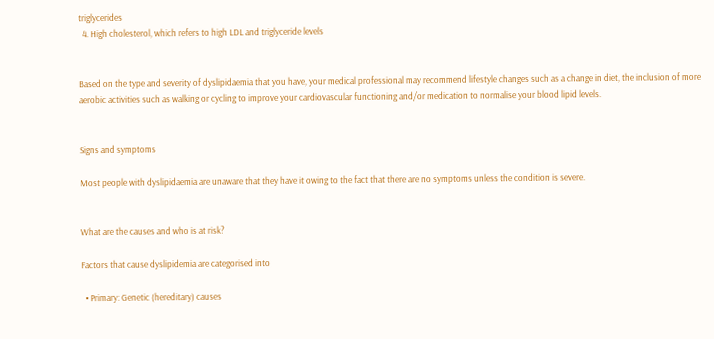triglycerides
  4. High cholesterol, which refers to high LDL and triglyceride levels


Based on the type and severity of dyslipidaemia that you have, your medical professional may recommend lifestyle changes such as a change in diet, the inclusion of more aerobic activities such as walking or cycling to improve your cardiovascular functioning and/or medication to normalise your blood lipid levels.


Signs and symptoms

Most people with dyslipidaemia are unaware that they have it owing to the fact that there are no symptoms unless the condition is severe.


What are the causes and who is at risk?

Factors that cause dyslipidemia are categorised into

  • Primary: Genetic (hereditary) causes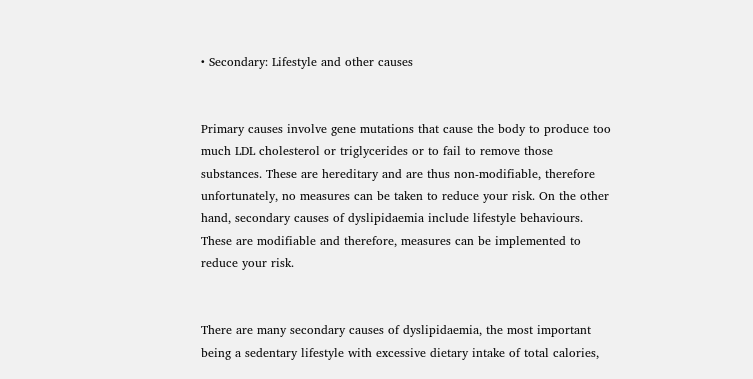• Secondary: Lifestyle and other causes


Primary causes involve gene mutations that cause the body to produce too much LDL cholesterol or triglycerides or to fail to remove those substances. These are hereditary and are thus non-modifiable, therefore unfortunately, no measures can be taken to reduce your risk. On the other hand, secondary causes of dyslipidaemia include lifestyle behaviours. These are modifiable and therefore, measures can be implemented to reduce your risk.


There are many secondary causes of dyslipidaemia, the most important being a sedentary lifestyle with excessive dietary intake of total calories,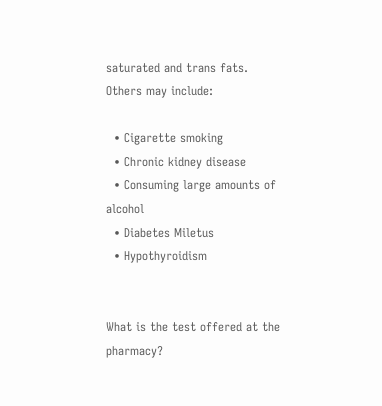saturated and trans fats. Others may include:

  • Cigarette smoking
  • Chronic kidney disease
  • Consuming large amounts of alcohol
  • Diabetes Miletus
  • Hypothyroidism


What is the test offered at the pharmacy?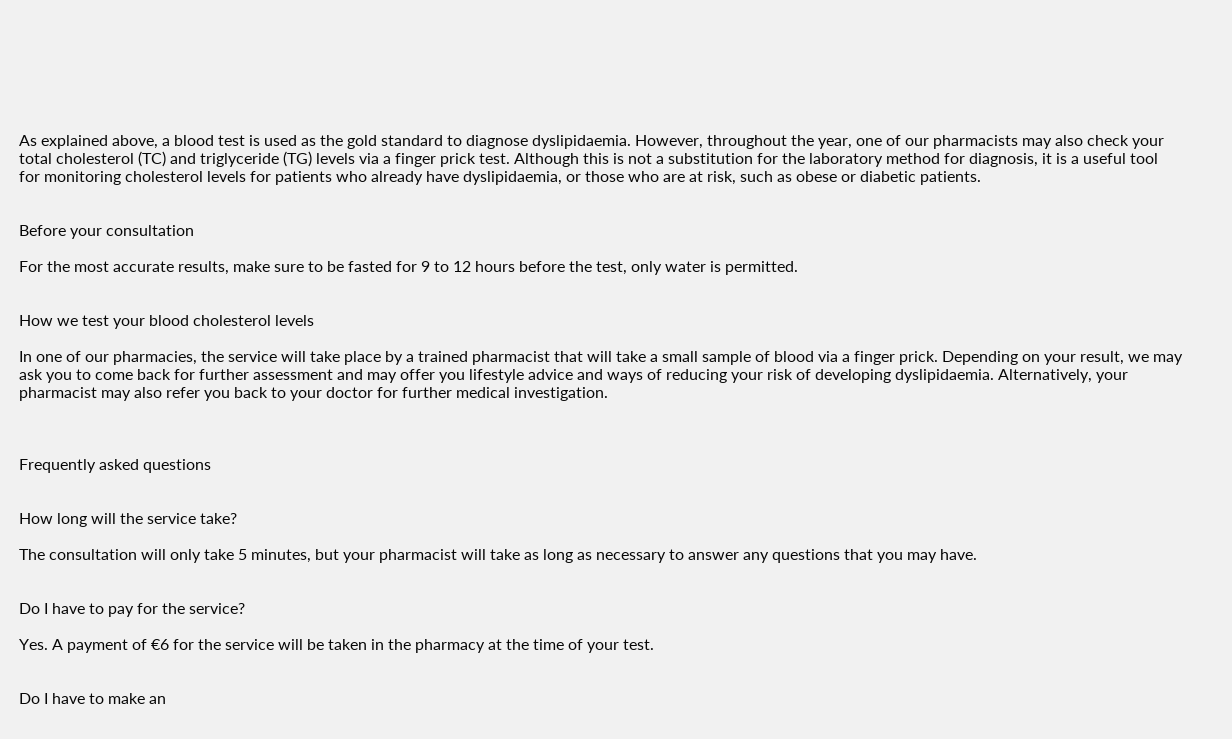As explained above, a blood test is used as the gold standard to diagnose dyslipidaemia. However, throughout the year, one of our pharmacists may also check your total cholesterol (TC) and triglyceride (TG) levels via a finger prick test. Although this is not a substitution for the laboratory method for diagnosis, it is a useful tool for monitoring cholesterol levels for patients who already have dyslipidaemia, or those who are at risk, such as obese or diabetic patients.


Before your consultation

For the most accurate results, make sure to be fasted for 9 to 12 hours before the test, only water is permitted.


How we test your blood cholesterol levels

In one of our pharmacies, the service will take place by a trained pharmacist that will take a small sample of blood via a finger prick. Depending on your result, we may ask you to come back for further assessment and may offer you lifestyle advice and ways of reducing your risk of developing dyslipidaemia. Alternatively, your pharmacist may also refer you back to your doctor for further medical investigation.



Frequently asked questions


How long will the service take?

The consultation will only take 5 minutes, but your pharmacist will take as long as necessary to answer any questions that you may have.


Do I have to pay for the service?

Yes. A payment of €6 for the service will be taken in the pharmacy at the time of your test.


Do I have to make an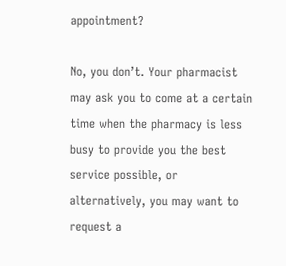appointment?

No, you don’t. Your pharmacist may ask you to come at a certain time when the pharmacy is less busy to provide you the best service possible, or alternatively, you may want to request a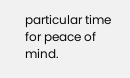particular time for peace of mind.